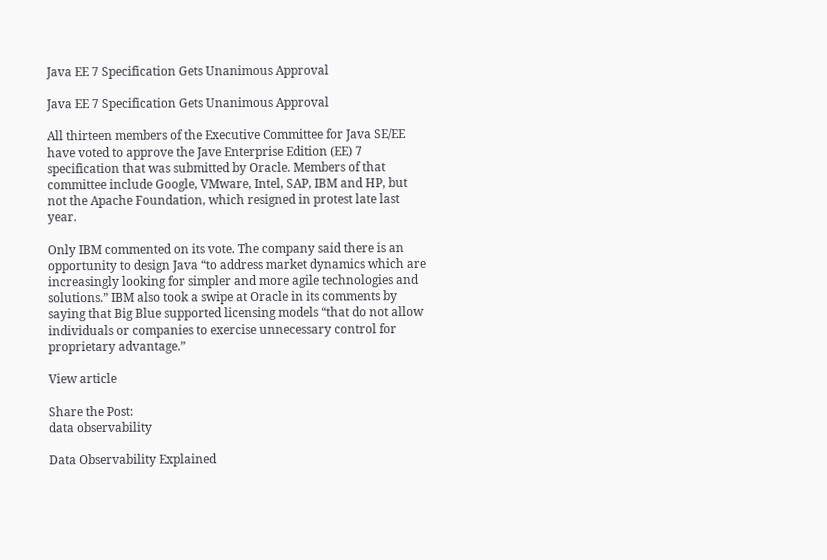Java EE 7 Specification Gets Unanimous Approval

Java EE 7 Specification Gets Unanimous Approval

All thirteen members of the Executive Committee for Java SE/EE have voted to approve the Jave Enterprise Edition (EE) 7 specification that was submitted by Oracle. Members of that committee include Google, VMware, Intel, SAP, IBM and HP, but not the Apache Foundation, which resigned in protest late last year.

Only IBM commented on its vote. The company said there is an opportunity to design Java “to address market dynamics which are increasingly looking for simpler and more agile technologies and solutions.” IBM also took a swipe at Oracle in its comments by saying that Big Blue supported licensing models “that do not allow individuals or companies to exercise unnecessary control for proprietary advantage.”

View article

Share the Post:
data observability

Data Observability Explained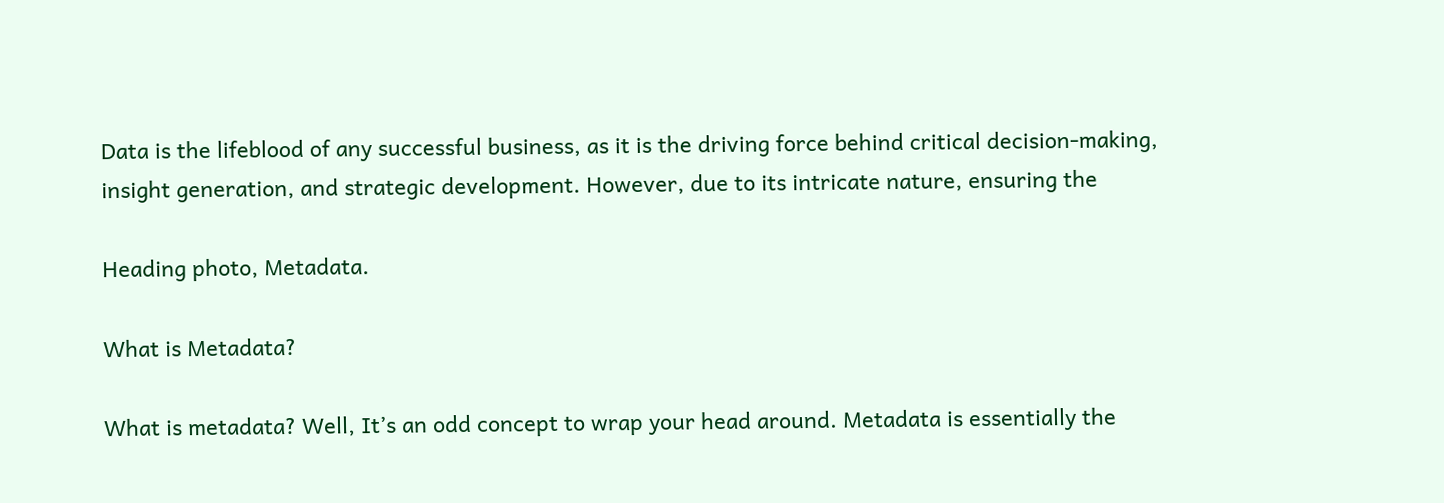Data is the lifeblood of any successful business, as it is the driving force behind critical decision-making, insight generation, and strategic development. However, due to its intricate nature, ensuring the

Heading photo, Metadata.

What is Metadata?

What is metadata? Well, It’s an odd concept to wrap your head around. Metadata is essentially the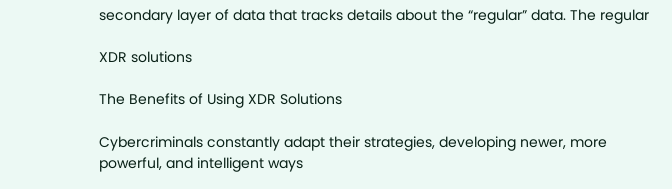secondary layer of data that tracks details about the “regular” data. The regular

XDR solutions

The Benefits of Using XDR Solutions

Cybercriminals constantly adapt their strategies, developing newer, more powerful, and intelligent ways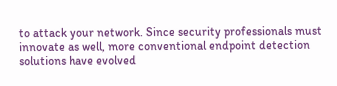to attack your network. Since security professionals must innovate as well, more conventional endpoint detection solutions have evolved